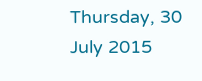Thursday, 30 July 2015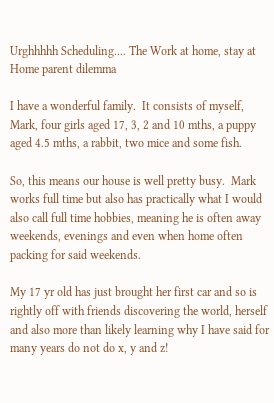Urghhhhh Scheduling.... The Work at home, stay at Home parent dilemma

I have a wonderful family.  It consists of myself, Mark, four girls aged 17, 3, 2 and 10 mths, a puppy aged 4.5 mths, a rabbit, two mice and some fish.

So, this means our house is well pretty busy.  Mark works full time but also has practically what I would also call full time hobbies, meaning he is often away weekends, evenings and even when home often packing for said weekends.

My 17 yr old has just brought her first car and so is rightly off with friends discovering the world, herself and also more than likely learning why I have said for many years do not do x, y and z!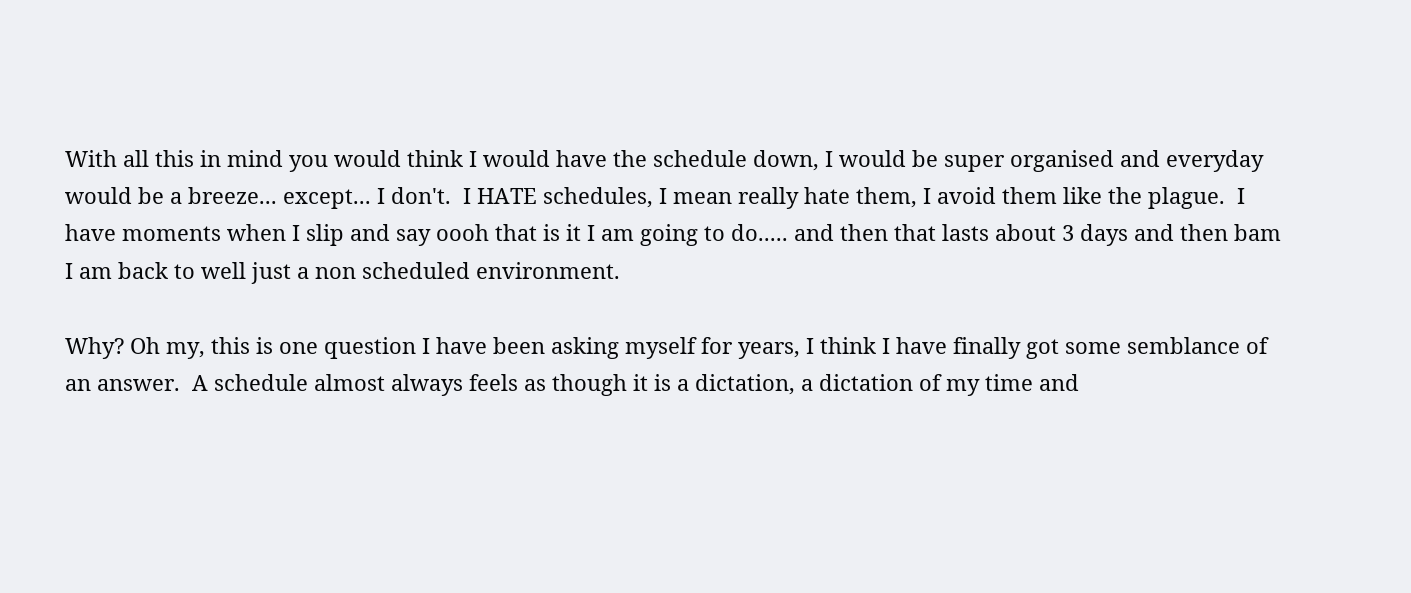With all this in mind you would think I would have the schedule down, I would be super organised and everyday would be a breeze... except... I don't.  I HATE schedules, I mean really hate them, I avoid them like the plague.  I have moments when I slip and say oooh that is it I am going to do..... and then that lasts about 3 days and then bam I am back to well just a non scheduled environment.

Why? Oh my, this is one question I have been asking myself for years, I think I have finally got some semblance of an answer.  A schedule almost always feels as though it is a dictation, a dictation of my time and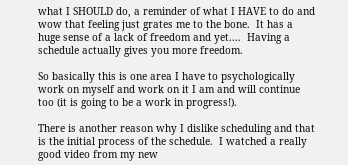what I SHOULD do, a reminder of what I HAVE to do and wow that feeling just grates me to the bone.  It has a huge sense of a lack of freedom and yet....  Having a schedule actually gives you more freedom.

So basically this is one area I have to psychologically work on myself and work on it I am and will continue too (it is going to be a work in progress!).

There is another reason why I dislike scheduling and that is the initial process of the schedule.  I watched a really good video from my new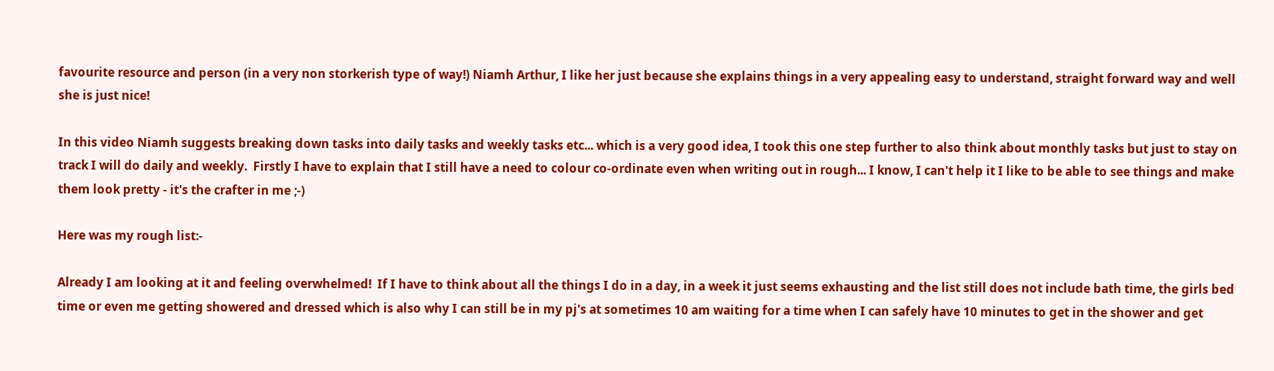favourite resource and person (in a very non storkerish type of way!) Niamh Arthur, I like her just because she explains things in a very appealing easy to understand, straight forward way and well she is just nice!

In this video Niamh suggests breaking down tasks into daily tasks and weekly tasks etc... which is a very good idea, I took this one step further to also think about monthly tasks but just to stay on track I will do daily and weekly.  Firstly I have to explain that I still have a need to colour co-ordinate even when writing out in rough... I know, I can't help it I like to be able to see things and make them look pretty - it's the crafter in me ;-)

Here was my rough list:-

Already I am looking at it and feeling overwhelmed!  If I have to think about all the things I do in a day, in a week it just seems exhausting and the list still does not include bath time, the girls bed time or even me getting showered and dressed which is also why I can still be in my pj's at sometimes 10 am waiting for a time when I can safely have 10 minutes to get in the shower and get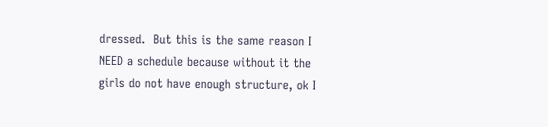dressed.  But this is the same reason I NEED a schedule because without it the girls do not have enough structure, ok I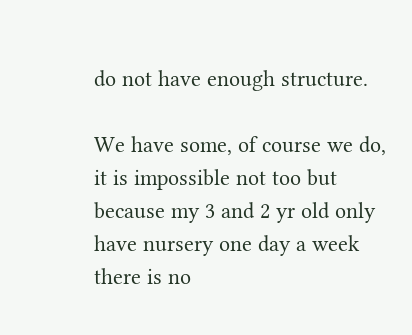do not have enough structure.

We have some, of course we do, it is impossible not too but because my 3 and 2 yr old only have nursery one day a week there is no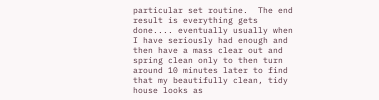particular set routine.  The end result is everything gets done.... eventually usually when I have seriously had enough and then have a mass clear out and spring clean only to then turn around 10 minutes later to find that my beautifully clean, tidy house looks as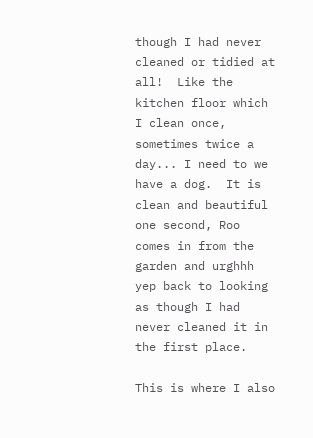though I had never cleaned or tidied at all!  Like the kitchen floor which I clean once, sometimes twice a day... I need to we have a dog.  It is clean and beautiful one second, Roo comes in from the garden and urghhh yep back to looking as though I had never cleaned it in the first place.

This is where I also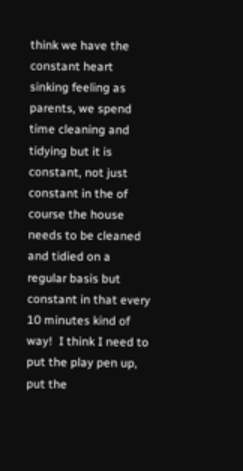think we have the constant heart sinking feeling as parents, we spend time cleaning and tidying but it is constant, not just constant in the of course the house needs to be cleaned and tidied on a regular basis but constant in that every 10 minutes kind of way!  I think I need to put the play pen up, put the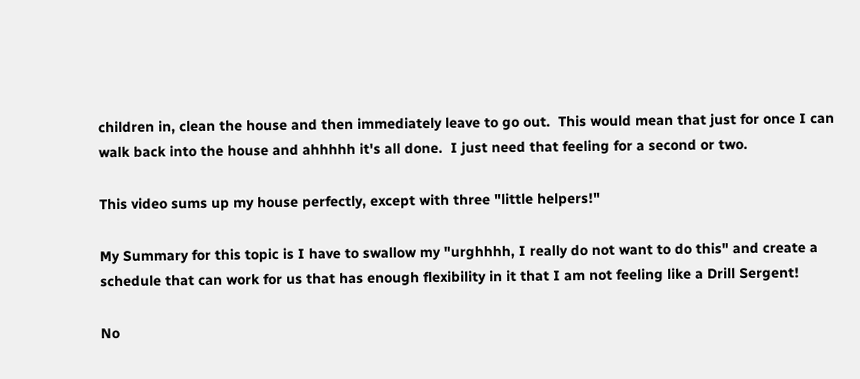children in, clean the house and then immediately leave to go out.  This would mean that just for once I can walk back into the house and ahhhhh it's all done.  I just need that feeling for a second or two.

This video sums up my house perfectly, except with three "little helpers!"

My Summary for this topic is I have to swallow my "urghhhh, I really do not want to do this" and create a schedule that can work for us that has enough flexibility in it that I am not feeling like a Drill Sergent!

No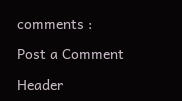comments :

Post a Comment

Header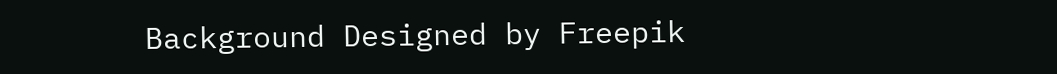Background Designed by Freepik